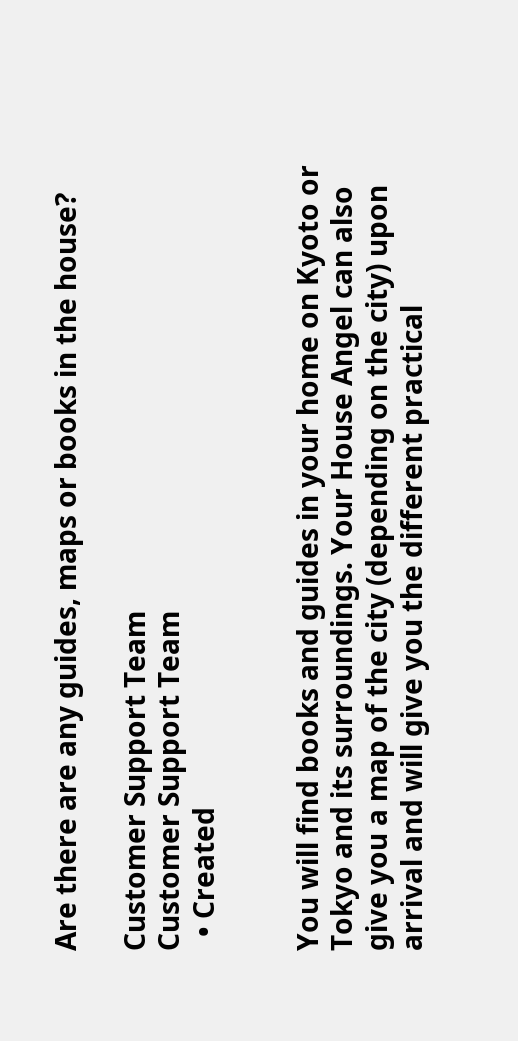Are there are any guides, maps or books in the house?

Customer Support Team
Customer Support Team
  • Created


You will find books and guides in your home on Kyoto or Tokyo and its surroundings. Your House Angel can also give you a map of the city (depending on the city) upon arrival and will give you the different practical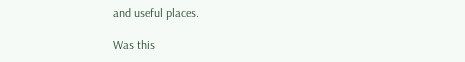and useful places.

Was this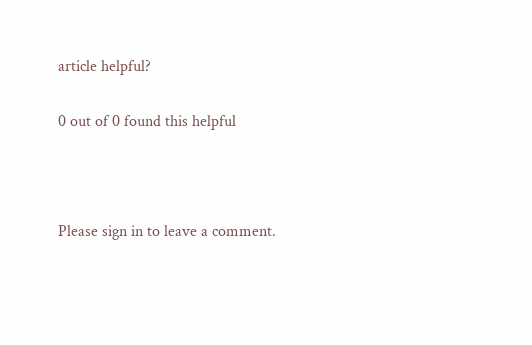article helpful?

0 out of 0 found this helpful



Please sign in to leave a comment.